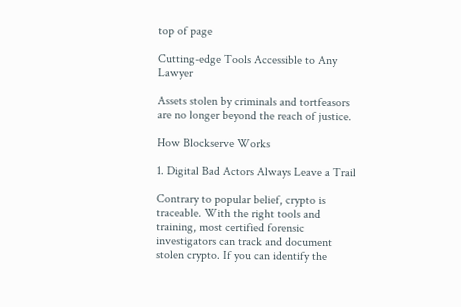top of page

Cutting-edge Tools Accessible to Any Lawyer

Assets stolen by criminals and tortfeasors are no longer beyond the reach of justice.

How Blockserve Works

1. Digital Bad Actors Always Leave a Trail

Contrary to popular belief, crypto is traceable. With the right tools and training, most certified forensic investigators can track and document stolen crypto. If you can identify the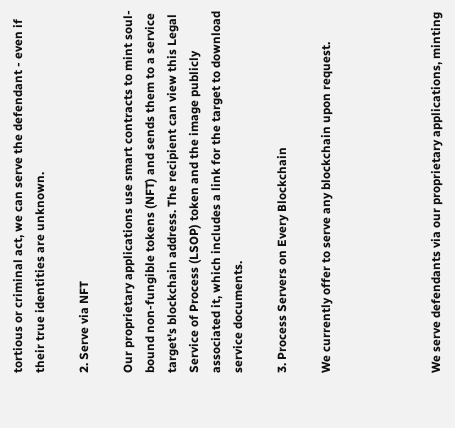tortious or criminal act, we can serve the defendant - even if their true identities are unknown.

2. Serve via NFT

Our proprietary applications use smart contracts to mint soul-bound non-fungible tokens (NFT) and sends them to a service target's blockchain address. The recipient can view this Legal Service of Process (LSOP) token and the image publicly associated it, which includes a link for the target to download service documents.

3. Process Servers on Every Blockchain

We currently offer to serve any blockchain upon request.




We serve defendants via our proprietary applications, minting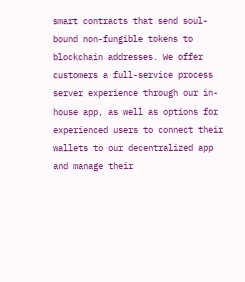smart contracts that send soul-bound non-fungible tokens to blockchain addresses. We offer customers a full-service process server experience through our in-house app, as well as options for experienced users to connect their wallets to our decentralized app and manage their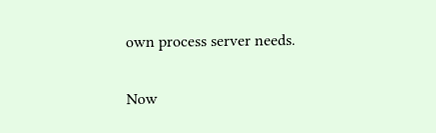own process server needs.

Now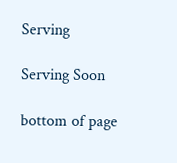Serving

Serving Soon

bottom of page